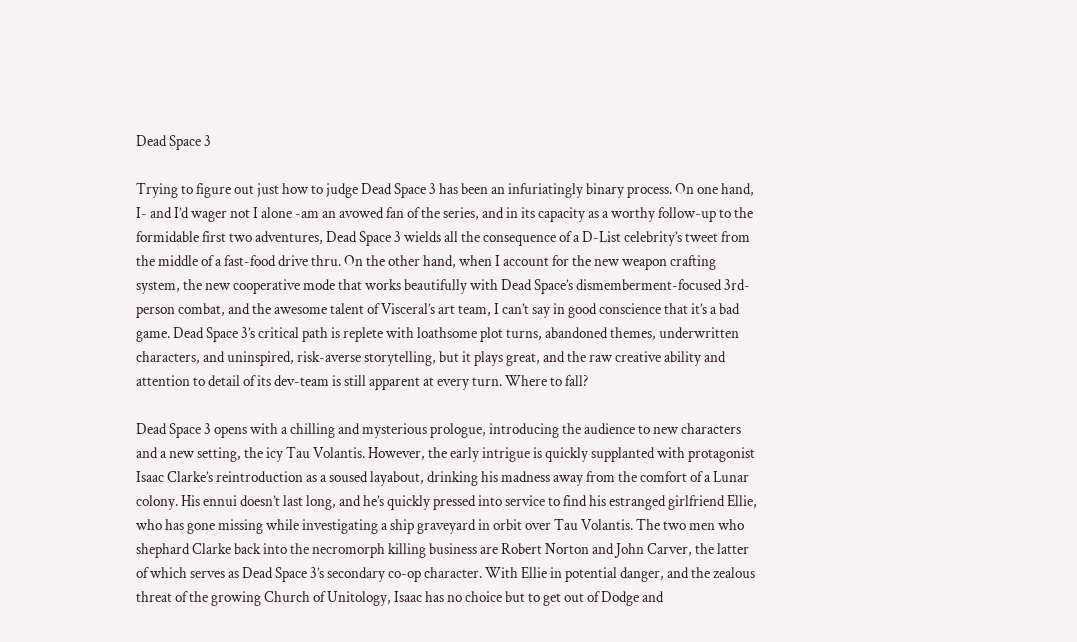Dead Space 3

Trying to figure out just how to judge Dead Space 3 has been an infuriatingly binary process. On one hand, I- and I’d wager not I alone -am an avowed fan of the series, and in its capacity as a worthy follow-up to the formidable first two adventures, Dead Space 3 wields all the consequence of a D-List celebrity’s tweet from the middle of a fast-food drive thru. On the other hand, when I account for the new weapon crafting system, the new cooperative mode that works beautifully with Dead Space’s dismemberment-focused 3rd-person combat, and the awesome talent of Visceral’s art team, I can’t say in good conscience that it’s a bad game. Dead Space 3’s critical path is replete with loathsome plot turns, abandoned themes, underwritten characters, and uninspired, risk-averse storytelling, but it plays great, and the raw creative ability and attention to detail of its dev-team is still apparent at every turn. Where to fall?

Dead Space 3 opens with a chilling and mysterious prologue, introducing the audience to new characters and a new setting, the icy Tau Volantis. However, the early intrigue is quickly supplanted with protagonist Isaac Clarke’s reintroduction as a soused layabout, drinking his madness away from the comfort of a Lunar colony. His ennui doesn’t last long, and he’s quickly pressed into service to find his estranged girlfriend Ellie, who has gone missing while investigating a ship graveyard in orbit over Tau Volantis. The two men who shephard Clarke back into the necromorph killing business are Robert Norton and John Carver, the latter of which serves as Dead Space 3’s secondary co-op character. With Ellie in potential danger, and the zealous threat of the growing Church of Unitology, Isaac has no choice but to get out of Dodge and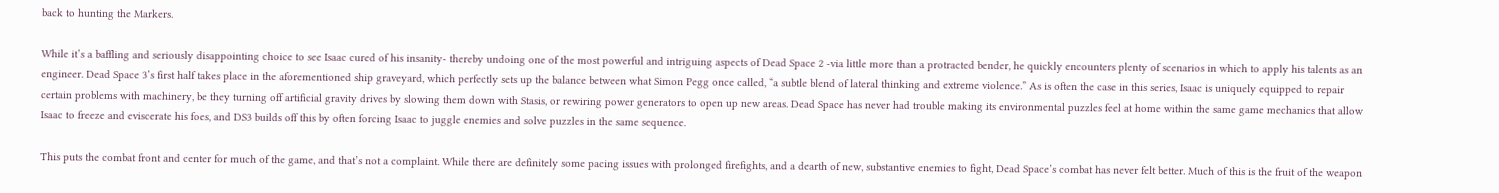back to hunting the Markers.

While it’s a baffling and seriously disappointing choice to see Isaac cured of his insanity- thereby undoing one of the most powerful and intriguing aspects of Dead Space 2 -via little more than a protracted bender, he quickly encounters plenty of scenarios in which to apply his talents as an engineer. Dead Space 3’s first half takes place in the aforementioned ship graveyard, which perfectly sets up the balance between what Simon Pegg once called, “a subtle blend of lateral thinking and extreme violence.” As is often the case in this series, Isaac is uniquely equipped to repair certain problems with machinery, be they turning off artificial gravity drives by slowing them down with Stasis, or rewiring power generators to open up new areas. Dead Space has never had trouble making its environmental puzzles feel at home within the same game mechanics that allow Isaac to freeze and eviscerate his foes, and DS3 builds off this by often forcing Isaac to juggle enemies and solve puzzles in the same sequence.

This puts the combat front and center for much of the game, and that’s not a complaint. While there are definitely some pacing issues with prolonged firefights, and a dearth of new, substantive enemies to fight, Dead Space’s combat has never felt better. Much of this is the fruit of the weapon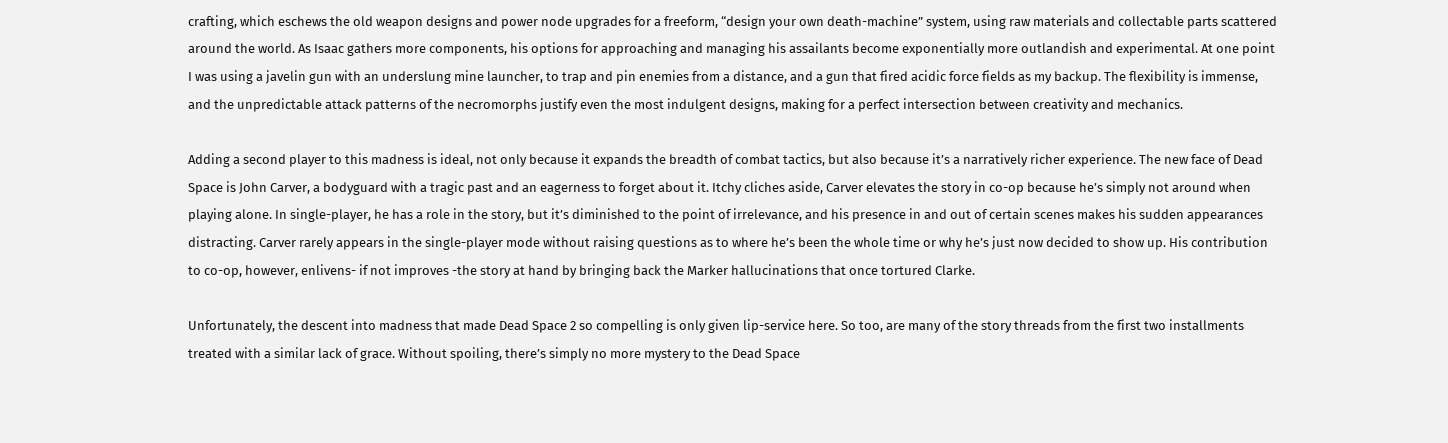crafting, which eschews the old weapon designs and power node upgrades for a freeform, “design your own death-machine” system, using raw materials and collectable parts scattered around the world. As Isaac gathers more components, his options for approaching and managing his assailants become exponentially more outlandish and experimental. At one point I was using a javelin gun with an underslung mine launcher, to trap and pin enemies from a distance, and a gun that fired acidic force fields as my backup. The flexibility is immense, and the unpredictable attack patterns of the necromorphs justify even the most indulgent designs, making for a perfect intersection between creativity and mechanics.

Adding a second player to this madness is ideal, not only because it expands the breadth of combat tactics, but also because it’s a narratively richer experience. The new face of Dead Space is John Carver, a bodyguard with a tragic past and an eagerness to forget about it. Itchy cliches aside, Carver elevates the story in co-op because he’s simply not around when playing alone. In single-player, he has a role in the story, but it’s diminished to the point of irrelevance, and his presence in and out of certain scenes makes his sudden appearances distracting. Carver rarely appears in the single-player mode without raising questions as to where he’s been the whole time or why he’s just now decided to show up. His contribution to co-op, however, enlivens- if not improves -the story at hand by bringing back the Marker hallucinations that once tortured Clarke.

Unfortunately, the descent into madness that made Dead Space 2 so compelling is only given lip-service here. So too, are many of the story threads from the first two installments treated with a similar lack of grace. Without spoiling, there’s simply no more mystery to the Dead Space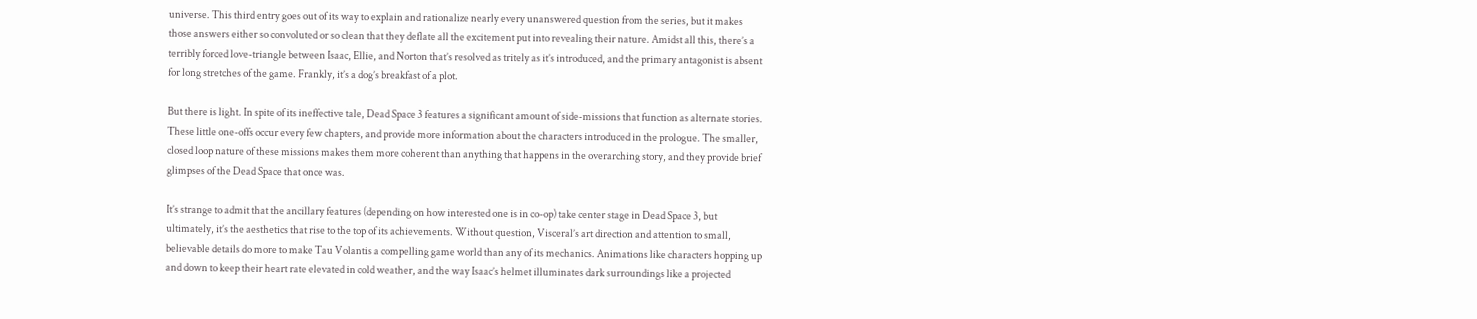universe. This third entry goes out of its way to explain and rationalize nearly every unanswered question from the series, but it makes those answers either so convoluted or so clean that they deflate all the excitement put into revealing their nature. Amidst all this, there’s a terribly forced love-triangle between Isaac, Ellie, and Norton that’s resolved as tritely as it’s introduced, and the primary antagonist is absent for long stretches of the game. Frankly, it’s a dog’s breakfast of a plot.

But there is light. In spite of its ineffective tale, Dead Space 3 features a significant amount of side-missions that function as alternate stories. These little one-offs occur every few chapters, and provide more information about the characters introduced in the prologue. The smaller, closed loop nature of these missions makes them more coherent than anything that happens in the overarching story, and they provide brief glimpses of the Dead Space that once was.

It’s strange to admit that the ancillary features (depending on how interested one is in co-op) take center stage in Dead Space 3, but ultimately, it’s the aesthetics that rise to the top of its achievements. Without question, Visceral’s art direction and attention to small, believable details do more to make Tau Volantis a compelling game world than any of its mechanics. Animations like characters hopping up and down to keep their heart rate elevated in cold weather, and the way Isaac’s helmet illuminates dark surroundings like a projected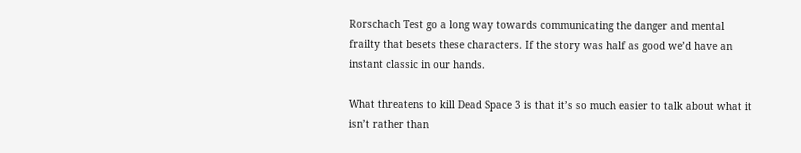Rorschach Test go a long way towards communicating the danger and mental frailty that besets these characters. If the story was half as good we’d have an instant classic in our hands.

What threatens to kill Dead Space 3 is that it’s so much easier to talk about what it isn’t rather than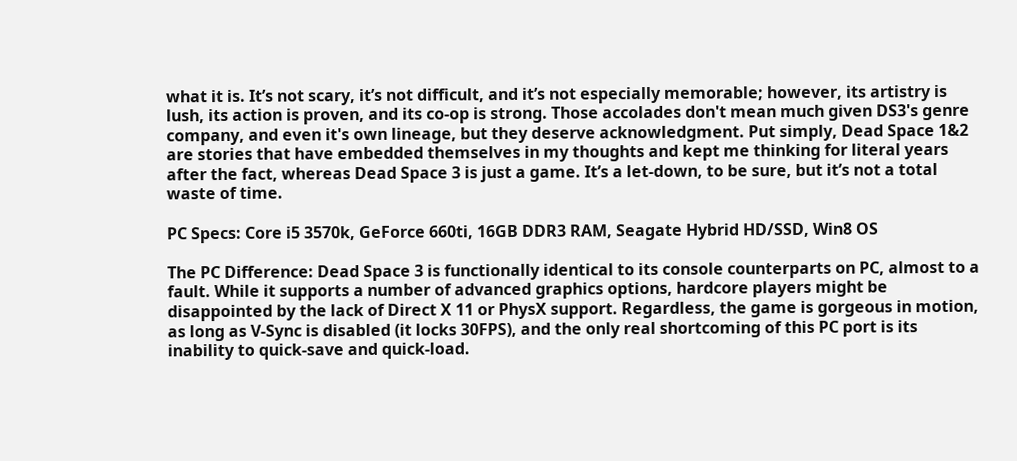what it is. It’s not scary, it’s not difficult, and it’s not especially memorable; however, its artistry is lush, its action is proven, and its co-op is strong. Those accolades don't mean much given DS3's genre company, and even it's own lineage, but they deserve acknowledgment. Put simply, Dead Space 1&2 are stories that have embedded themselves in my thoughts and kept me thinking for literal years after the fact, whereas Dead Space 3 is just a game. It’s a let-down, to be sure, but it’s not a total waste of time.

PC Specs: Core i5 3570k, GeForce 660ti, 16GB DDR3 RAM, Seagate Hybrid HD/SSD, Win8 OS

The PC Difference: Dead Space 3 is functionally identical to its console counterparts on PC, almost to a fault. While it supports a number of advanced graphics options, hardcore players might be disappointed by the lack of Direct X 11 or PhysX support. Regardless, the game is gorgeous in motion, as long as V-Sync is disabled (it locks 30FPS), and the only real shortcoming of this PC port is its inability to quick-save and quick-load.